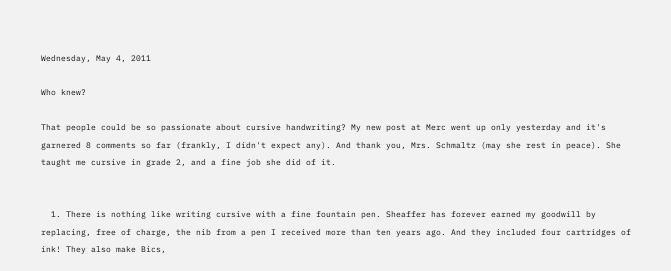Wednesday, May 4, 2011

Who knew?

That people could be so passionate about cursive handwriting? My new post at Merc went up only yesterday and it's garnered 8 comments so far (frankly, I didn't expect any). And thank you, Mrs. Schmaltz (may she rest in peace). She taught me cursive in grade 2, and a fine job she did of it.


  1. There is nothing like writing cursive with a fine fountain pen. Sheaffer has forever earned my goodwill by replacing, free of charge, the nib from a pen I received more than ten years ago. And they included four cartridges of ink! They also make Bics,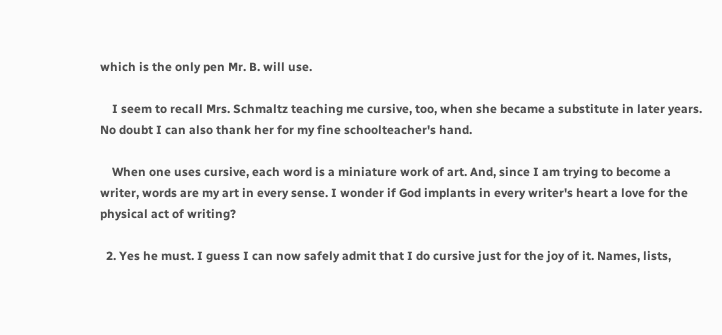which is the only pen Mr. B. will use.

    I seem to recall Mrs. Schmaltz teaching me cursive, too, when she became a substitute in later years. No doubt I can also thank her for my fine schoolteacher's hand.

    When one uses cursive, each word is a miniature work of art. And, since I am trying to become a writer, words are my art in every sense. I wonder if God implants in every writer's heart a love for the physical act of writing?

  2. Yes he must. I guess I can now safely admit that I do cursive just for the joy of it. Names, lists,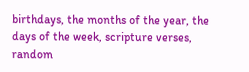birthdays, the months of the year, the days of the week, scripture verses, random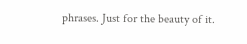phrases. Just for the beauty of it.